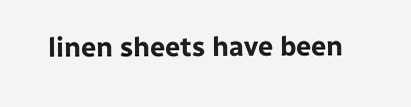linen sheets have been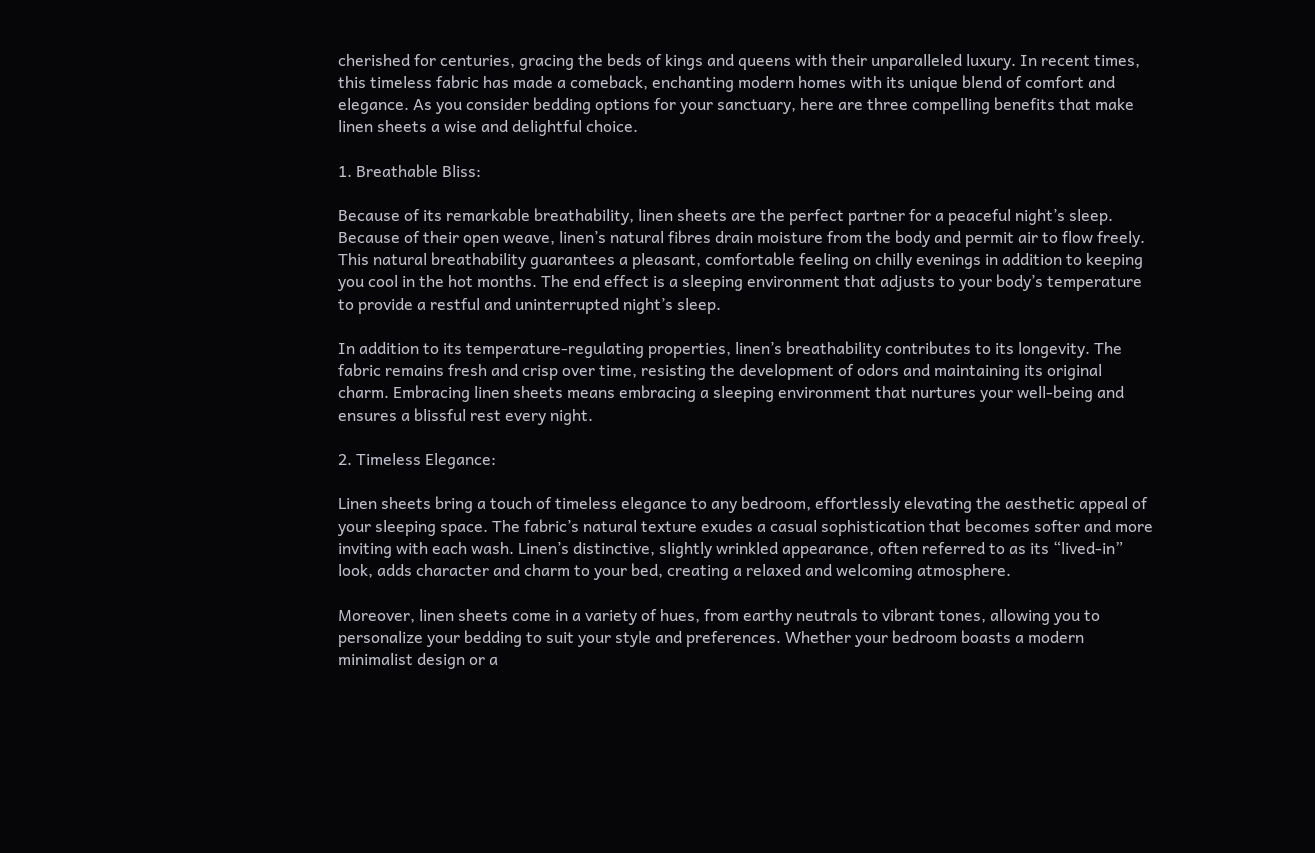cherished for centuries, gracing the beds of kings and queens with their unparalleled luxury. In recent times, this timeless fabric has made a comeback, enchanting modern homes with its unique blend of comfort and elegance. As you consider bedding options for your sanctuary, here are three compelling benefits that make linen sheets a wise and delightful choice.

1. Breathable Bliss:

Because of its remarkable breathability, linen sheets are the perfect partner for a peaceful night’s sleep. Because of their open weave, linen’s natural fibres drain moisture from the body and permit air to flow freely. This natural breathability guarantees a pleasant, comfortable feeling on chilly evenings in addition to keeping you cool in the hot months. The end effect is a sleeping environment that adjusts to your body’s temperature to provide a restful and uninterrupted night’s sleep.

In addition to its temperature-regulating properties, linen’s breathability contributes to its longevity. The fabric remains fresh and crisp over time, resisting the development of odors and maintaining its original charm. Embracing linen sheets means embracing a sleeping environment that nurtures your well-being and ensures a blissful rest every night.

2. Timeless Elegance:

Linen sheets bring a touch of timeless elegance to any bedroom, effortlessly elevating the aesthetic appeal of your sleeping space. The fabric’s natural texture exudes a casual sophistication that becomes softer and more inviting with each wash. Linen’s distinctive, slightly wrinkled appearance, often referred to as its “lived-in” look, adds character and charm to your bed, creating a relaxed and welcoming atmosphere.

Moreover, linen sheets come in a variety of hues, from earthy neutrals to vibrant tones, allowing you to personalize your bedding to suit your style and preferences. Whether your bedroom boasts a modern minimalist design or a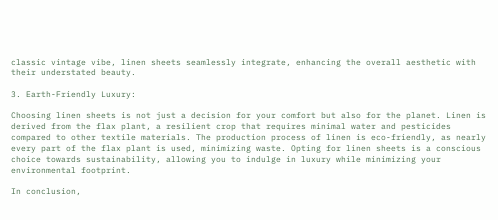classic vintage vibe, linen sheets seamlessly integrate, enhancing the overall aesthetic with their understated beauty.

3. Earth-Friendly Luxury:

Choosing linen sheets is not just a decision for your comfort but also for the planet. Linen is derived from the flax plant, a resilient crop that requires minimal water and pesticides compared to other textile materials. The production process of linen is eco-friendly, as nearly every part of the flax plant is used, minimizing waste. Opting for linen sheets is a conscious choice towards sustainability, allowing you to indulge in luxury while minimizing your environmental footprint.

In conclusion,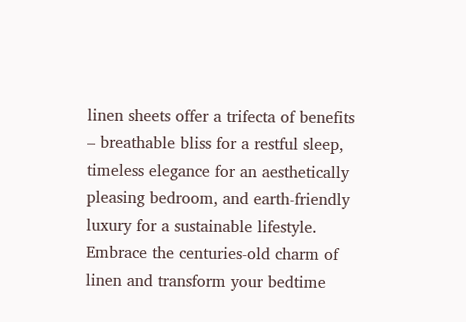linen sheets offer a trifecta of benefits – breathable bliss for a restful sleep, timeless elegance for an aesthetically pleasing bedroom, and earth-friendly luxury for a sustainable lifestyle. Embrace the centuries-old charm of linen and transform your bedtime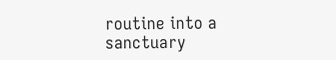routine into a sanctuary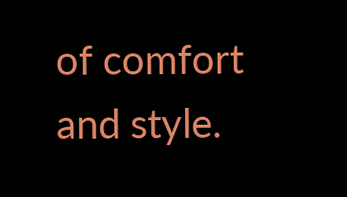of comfort and style.